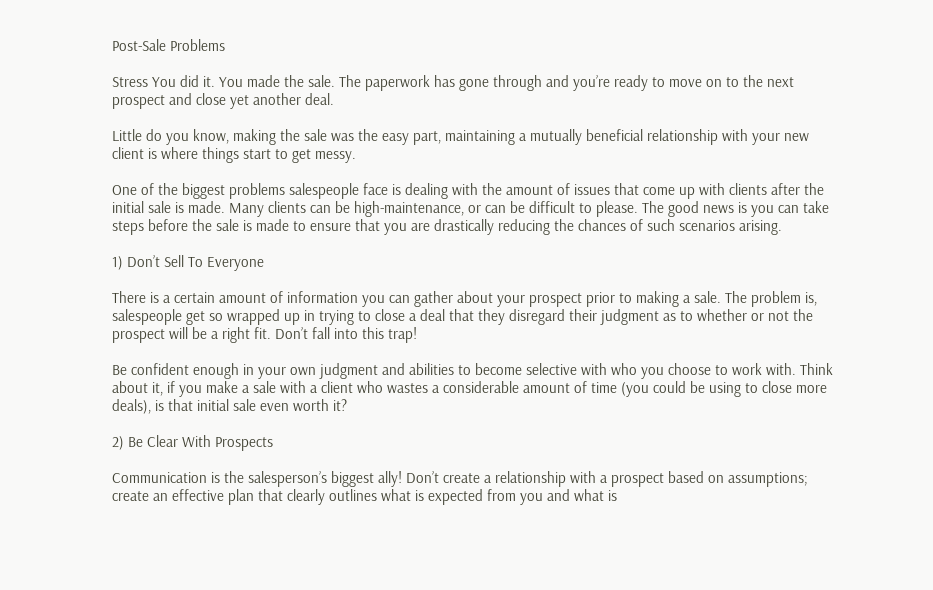Post-Sale Problems

Stress You did it. You made the sale. The paperwork has gone through and you’re ready to move on to the next prospect and close yet another deal.

Little do you know, making the sale was the easy part, maintaining a mutually beneficial relationship with your new client is where things start to get messy.

One of the biggest problems salespeople face is dealing with the amount of issues that come up with clients after the initial sale is made. Many clients can be high-maintenance, or can be difficult to please. The good news is you can take steps before the sale is made to ensure that you are drastically reducing the chances of such scenarios arising.

1) Don’t Sell To Everyone

There is a certain amount of information you can gather about your prospect prior to making a sale. The problem is, salespeople get so wrapped up in trying to close a deal that they disregard their judgment as to whether or not the prospect will be a right fit. Don’t fall into this trap!

Be confident enough in your own judgment and abilities to become selective with who you choose to work with. Think about it, if you make a sale with a client who wastes a considerable amount of time (you could be using to close more deals), is that initial sale even worth it?

2) Be Clear With Prospects

Communication is the salesperson’s biggest ally! Don’t create a relationship with a prospect based on assumptions; create an effective plan that clearly outlines what is expected from you and what is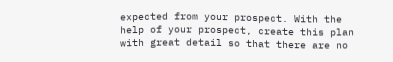expected from your prospect. With the help of your prospect, create this plan with great detail so that there are no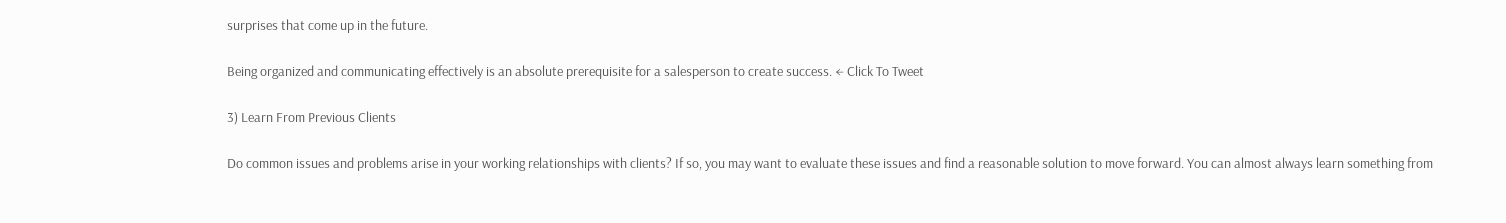surprises that come up in the future.

Being organized and communicating effectively is an absolute prerequisite for a salesperson to create success. ← Click To Tweet

3) Learn From Previous Clients

Do common issues and problems arise in your working relationships with clients? If so, you may want to evaluate these issues and find a reasonable solution to move forward. You can almost always learn something from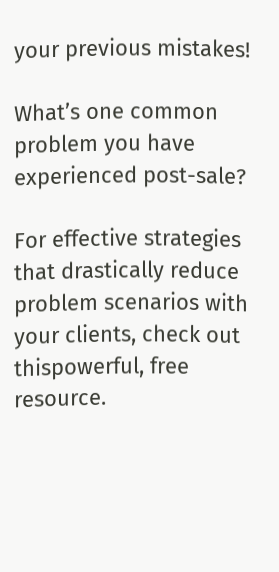your previous mistakes!

What’s one common problem you have experienced post-sale?

For effective strategies that drastically reduce problem scenarios with your clients, check out thispowerful, free resource.